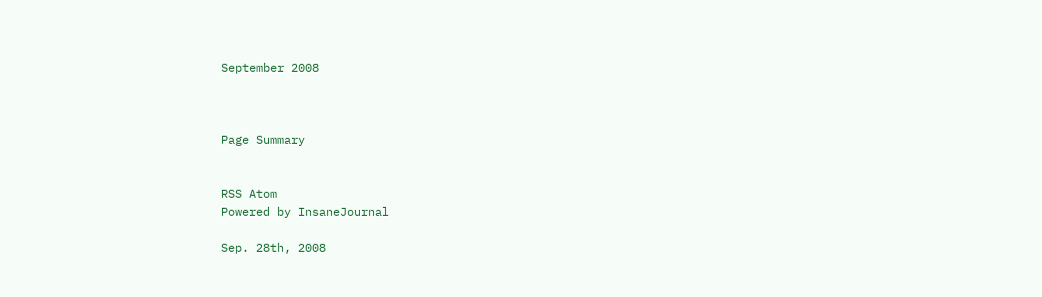September 2008



Page Summary


RSS Atom
Powered by InsaneJournal

Sep. 28th, 2008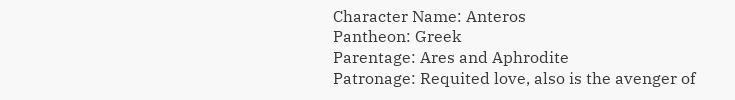Character Name: Anteros
Pantheon: Greek
Parentage: Ares and Aphrodite
Patronage: Requited love, also is the avenger of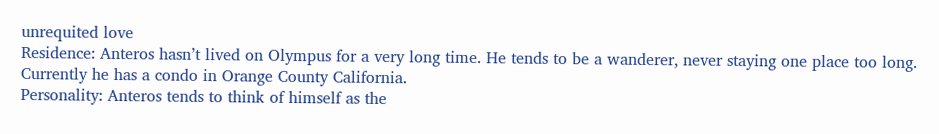unrequited love
Residence: Anteros hasn’t lived on Olympus for a very long time. He tends to be a wanderer, never staying one place too long. Currently he has a condo in Orange County California.
Personality: Anteros tends to think of himself as the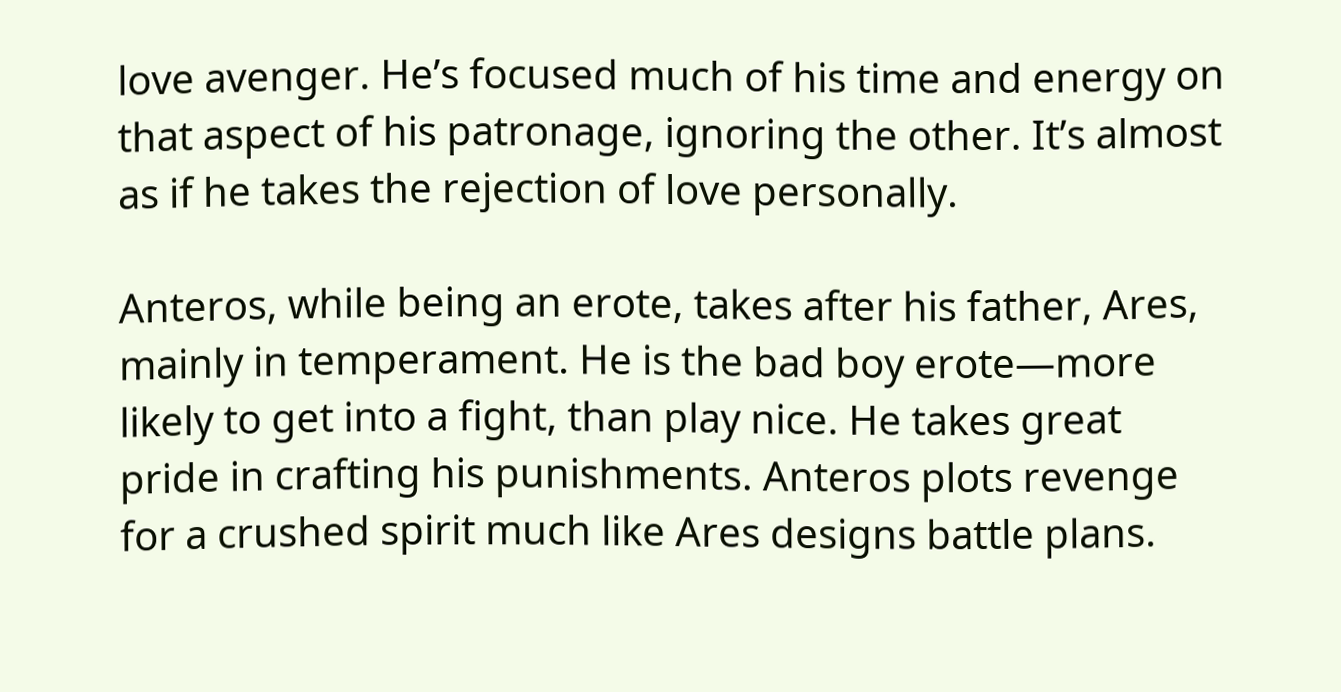love avenger. He’s focused much of his time and energy on that aspect of his patronage, ignoring the other. It’s almost as if he takes the rejection of love personally.

Anteros, while being an erote, takes after his father, Ares, mainly in temperament. He is the bad boy erote—more likely to get into a fight, than play nice. He takes great pride in crafting his punishments. Anteros plots revenge for a crushed spirit much like Ares designs battle plans.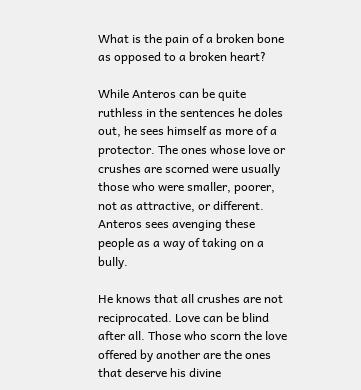What is the pain of a broken bone as opposed to a broken heart?

While Anteros can be quite ruthless in the sentences he doles out, he sees himself as more of a protector. The ones whose love or crushes are scorned were usually those who were smaller, poorer, not as attractive, or different. Anteros sees avenging these people as a way of taking on a bully.

He knows that all crushes are not reciprocated. Love can be blind after all. Those who scorn the love offered by another are the ones that deserve his divine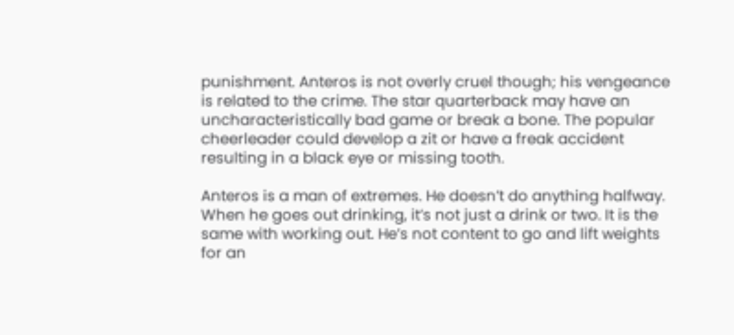punishment. Anteros is not overly cruel though; his vengeance is related to the crime. The star quarterback may have an uncharacteristically bad game or break a bone. The popular cheerleader could develop a zit or have a freak accident resulting in a black eye or missing tooth.

Anteros is a man of extremes. He doesn’t do anything halfway. When he goes out drinking, it’s not just a drink or two. It is the same with working out. He’s not content to go and lift weights for an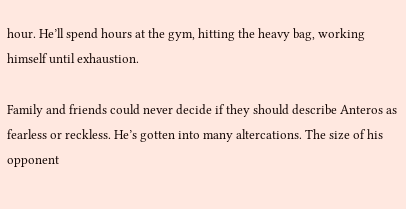hour. He’ll spend hours at the gym, hitting the heavy bag, working himself until exhaustion.

Family and friends could never decide if they should describe Anteros as fearless or reckless. He’s gotten into many altercations. The size of his opponent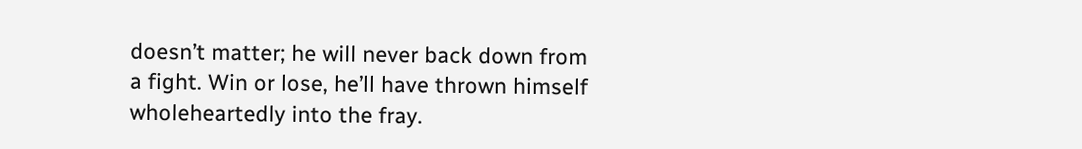doesn’t matter; he will never back down from a fight. Win or lose, he’ll have thrown himself wholeheartedly into the fray.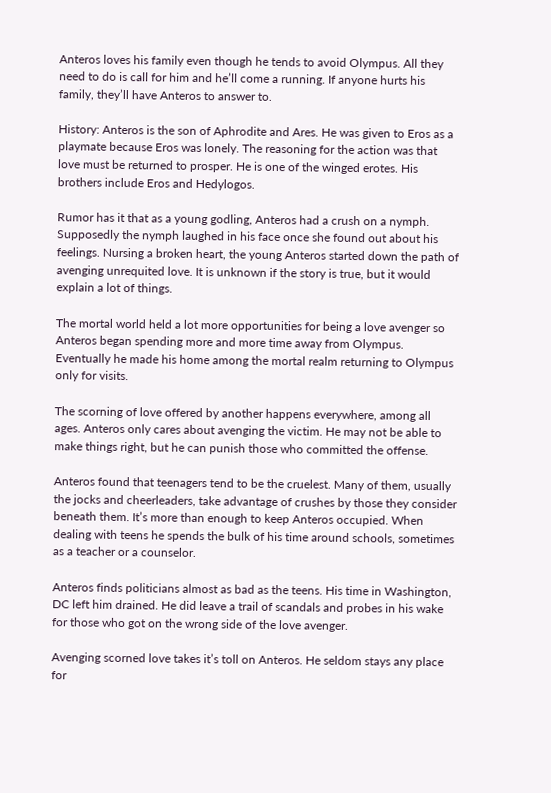Anteros loves his family even though he tends to avoid Olympus. All they need to do is call for him and he’ll come a running. If anyone hurts his family, they’ll have Anteros to answer to.

History: Anteros is the son of Aphrodite and Ares. He was given to Eros as a playmate because Eros was lonely. The reasoning for the action was that love must be returned to prosper. He is one of the winged erotes. His brothers include Eros and Hedylogos.

Rumor has it that as a young godling, Anteros had a crush on a nymph. Supposedly the nymph laughed in his face once she found out about his feelings. Nursing a broken heart, the young Anteros started down the path of avenging unrequited love. It is unknown if the story is true, but it would explain a lot of things.

The mortal world held a lot more opportunities for being a love avenger so Anteros began spending more and more time away from Olympus. Eventually he made his home among the mortal realm returning to Olympus only for visits.

The scorning of love offered by another happens everywhere, among all ages. Anteros only cares about avenging the victim. He may not be able to make things right, but he can punish those who committed the offense.

Anteros found that teenagers tend to be the cruelest. Many of them, usually the jocks and cheerleaders, take advantage of crushes by those they consider beneath them. It’s more than enough to keep Anteros occupied. When dealing with teens he spends the bulk of his time around schools, sometimes as a teacher or a counselor.

Anteros finds politicians almost as bad as the teens. His time in Washington, DC left him drained. He did leave a trail of scandals and probes in his wake for those who got on the wrong side of the love avenger.

Avenging scorned love takes it’s toll on Anteros. He seldom stays any place for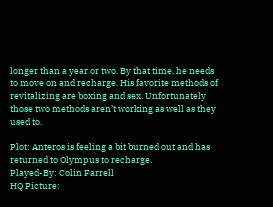longer than a year or two. By that time, he needs to move on and recharge. His favorite methods of revitalizing are boxing and sex. Unfortunately those two methods aren’t working as well as they used to.

Plot: Anteros is feeling a bit burned out and has returned to Olympus to recharge.
Played-By: Colin Farrell
HQ Picture: